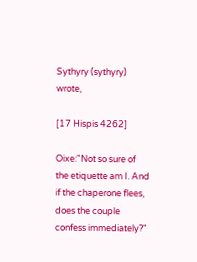Sythyry (sythyry) wrote,

[17 Hispis 4262]

Oixe:"Not so sure of the etiquette am I. And if the chaperone flees, does the couple confess immediately?"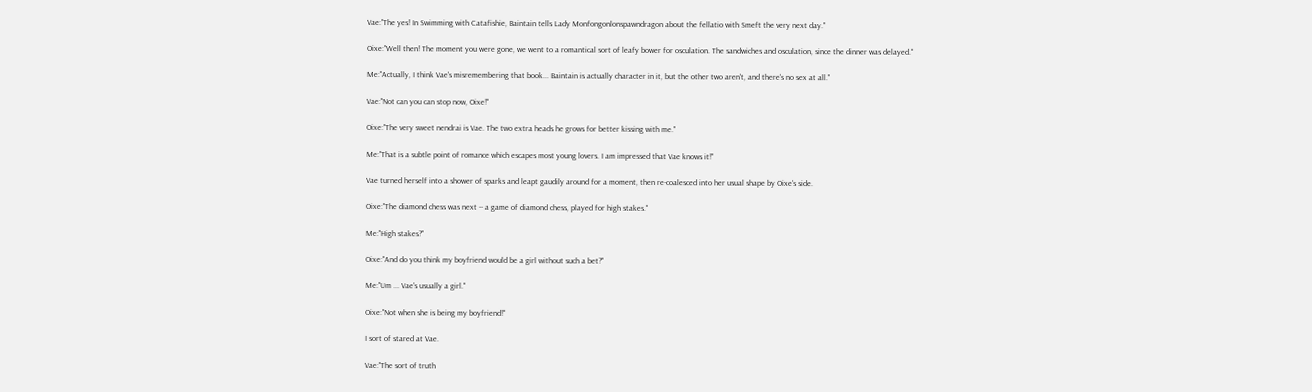Vae:"The yes! In Swimming with Catafishie, Baintain tells Lady Monfongonlonspawndragon about the fellatio with Smeft the very next day."

Oixe:"Well then! The moment you were gone, we went to a romantical sort of leafy bower for osculation. The sandwiches and osculation, since the dinner was delayed."

Me:"Actually, I think Vae's misremembering that book... Baintain is actually character in it, but the other two aren't, and there's no sex at all."

Vae:"Not can you can stop now, Oixe!"

Oixe:"The very sweet nendrai is Vae. The two extra heads he grows for better kissing with me."

Me:"That is a subtle point of romance which escapes most young lovers. I am impressed that Vae knows it!"

Vae turned herself into a shower of sparks and leapt gaudily around for a moment, then re-coalesced into her usual shape by Oixe's side.

Oixe:"The diamond chess was next -- a game of diamond chess, played for high stakes."

Me:"High stakes?"

Oixe:"And do you think my boyfriend would be a girl without such a bet?"

Me:"Um ... Vae's usually a girl."

Oixe:"Not when she is being my boyfriend!"

I sort of stared at Vae.

Vae:"The sort of truth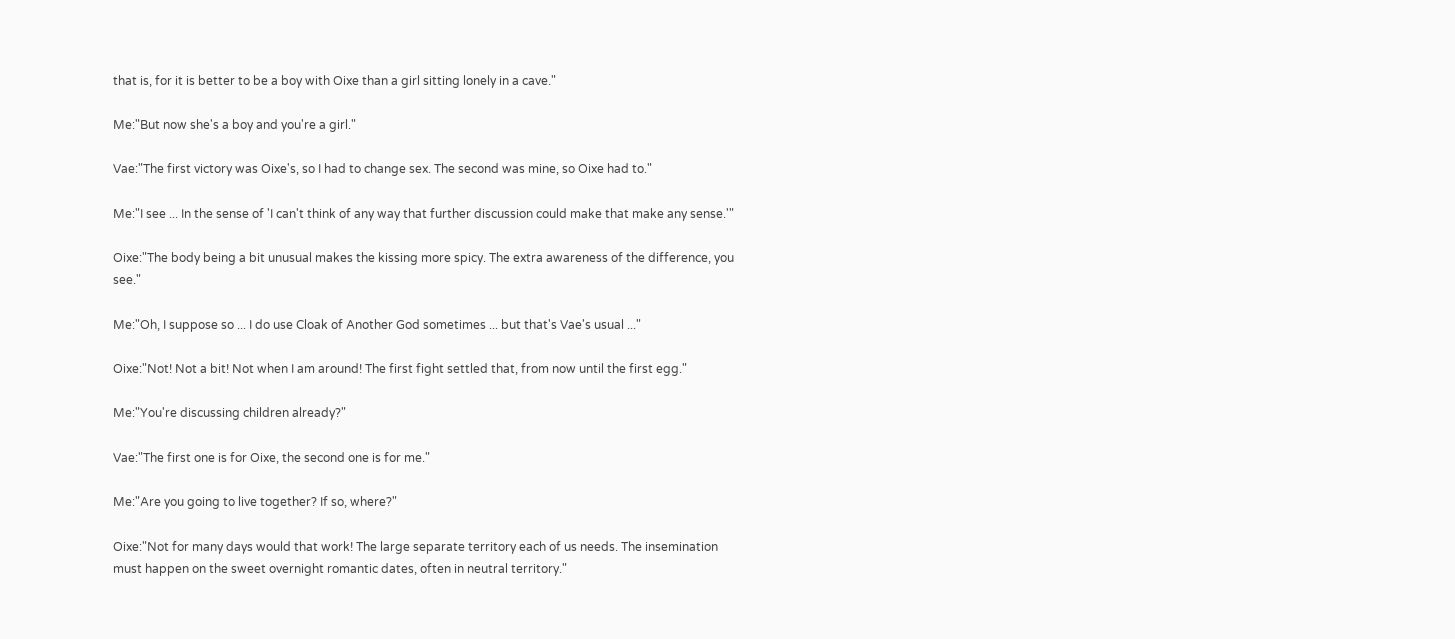that is, for it is better to be a boy with Oixe than a girl sitting lonely in a cave."

Me:"But now she's a boy and you're a girl."

Vae:"The first victory was Oixe's, so I had to change sex. The second was mine, so Oixe had to."

Me:"I see ... In the sense of 'I can't think of any way that further discussion could make that make any sense.'"

Oixe:"The body being a bit unusual makes the kissing more spicy. The extra awareness of the difference, you see."

Me:"Oh, I suppose so ... I do use Cloak of Another God sometimes ... but that's Vae's usual ..."

Oixe:"Not! Not a bit! Not when I am around! The first fight settled that, from now until the first egg."

Me:"You're discussing children already?"

Vae:"The first one is for Oixe, the second one is for me."

Me:"Are you going to live together? If so, where?"

Oixe:"Not for many days would that work! The large separate territory each of us needs. The insemination must happen on the sweet overnight romantic dates, often in neutral territory."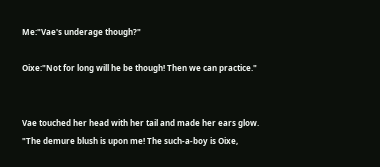Me:"Vae's underage though?"

Oixe:"Not for long will he be though! Then we can practice."


Vae touched her head with her tail and made her ears glow. "The demure blush is upon me! The such-a-boy is Oixe,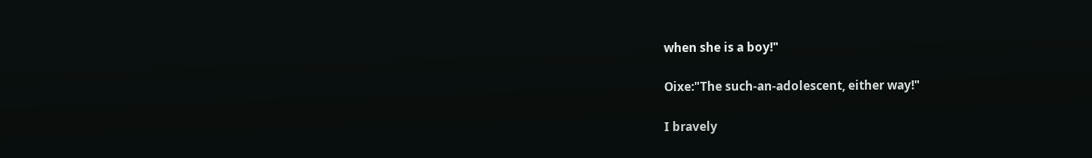when she is a boy!"

Oixe:"The such-an-adolescent, either way!"

I bravely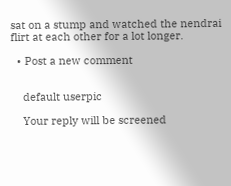sat on a stump and watched the nendrai flirt at each other for a lot longer.

  • Post a new comment


    default userpic

    Your reply will be screened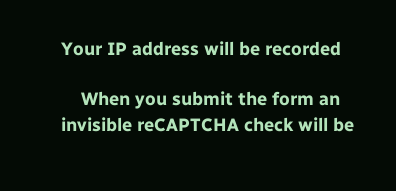Your IP address will be recorded

    When you submit the form an invisible reCAPTCHA check will be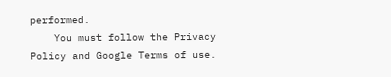performed.
    You must follow the Privacy Policy and Google Terms of use.